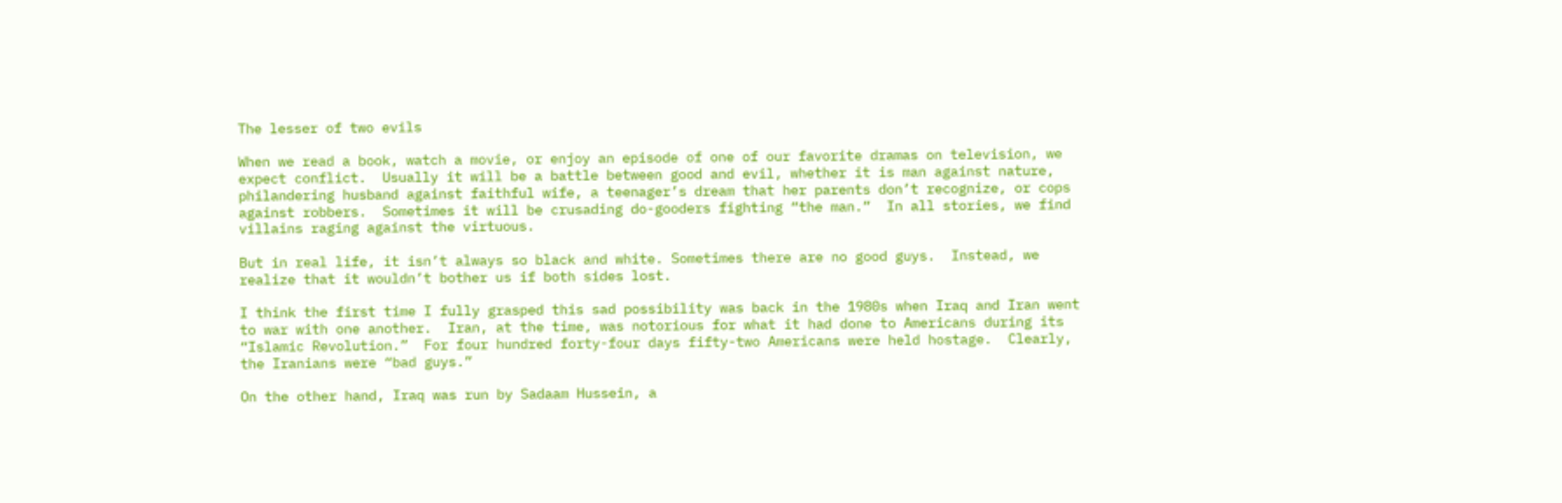The lesser of two evils

When we read a book, watch a movie, or enjoy an episode of one of our favorite dramas on television, we expect conflict.  Usually it will be a battle between good and evil, whether it is man against nature, philandering husband against faithful wife, a teenager’s dream that her parents don’t recognize, or cops against robbers.  Sometimes it will be crusading do-gooders fighting “the man.”  In all stories, we find villains raging against the virtuous.

But in real life, it isn’t always so black and white. Sometimes there are no good guys.  Instead, we realize that it wouldn’t bother us if both sides lost.

I think the first time I fully grasped this sad possibility was back in the 1980s when Iraq and Iran went to war with one another.  Iran, at the time, was notorious for what it had done to Americans during its “Islamic Revolution.”  For four hundred forty-four days fifty-two Americans were held hostage.  Clearly, the Iranians were “bad guys.”

On the other hand, Iraq was run by Sadaam Hussein, a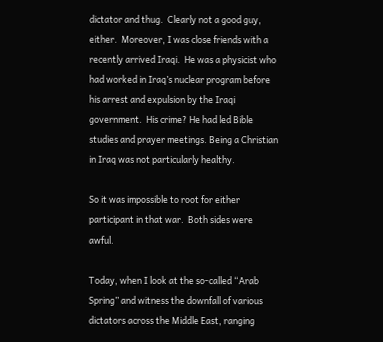dictator and thug.  Clearly not a good guy, either.  Moreover, I was close friends with a recently arrived Iraqi.  He was a physicist who had worked in Iraq’s nuclear program before his arrest and expulsion by the Iraqi government.  His crime? He had led Bible studies and prayer meetings. Being a Christian in Iraq was not particularly healthy.

So it was impossible to root for either participant in that war.  Both sides were awful.

Today, when I look at the so-called “Arab Spring” and witness the downfall of various dictators across the Middle East, ranging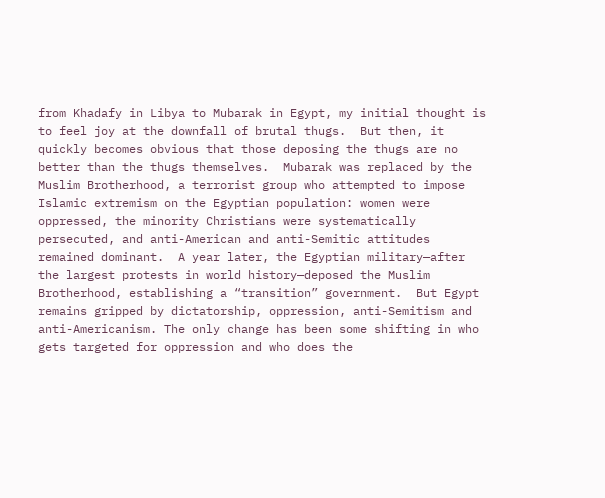from Khadafy in Libya to Mubarak in Egypt, my initial thought is to feel joy at the downfall of brutal thugs.  But then, it quickly becomes obvious that those deposing the thugs are no better than the thugs themselves.  Mubarak was replaced by the Muslim Brotherhood, a terrorist group who attempted to impose Islamic extremism on the Egyptian population: women were oppressed, the minority Christians were systematically persecuted, and anti-American and anti-Semitic attitudes remained dominant.  A year later, the Egyptian military—after the largest protests in world history—deposed the Muslim Brotherhood, establishing a “transition” government.  But Egypt remains gripped by dictatorship, oppression, anti-Semitism and anti-Americanism. The only change has been some shifting in who gets targeted for oppression and who does the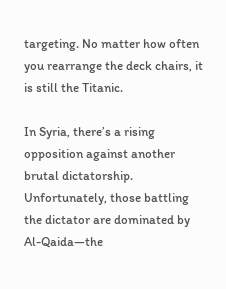targeting. No matter how often you rearrange the deck chairs, it is still the Titanic.

In Syria, there’s a rising opposition against another brutal dictatorship. Unfortunately, those battling the dictator are dominated by Al-Qaida—the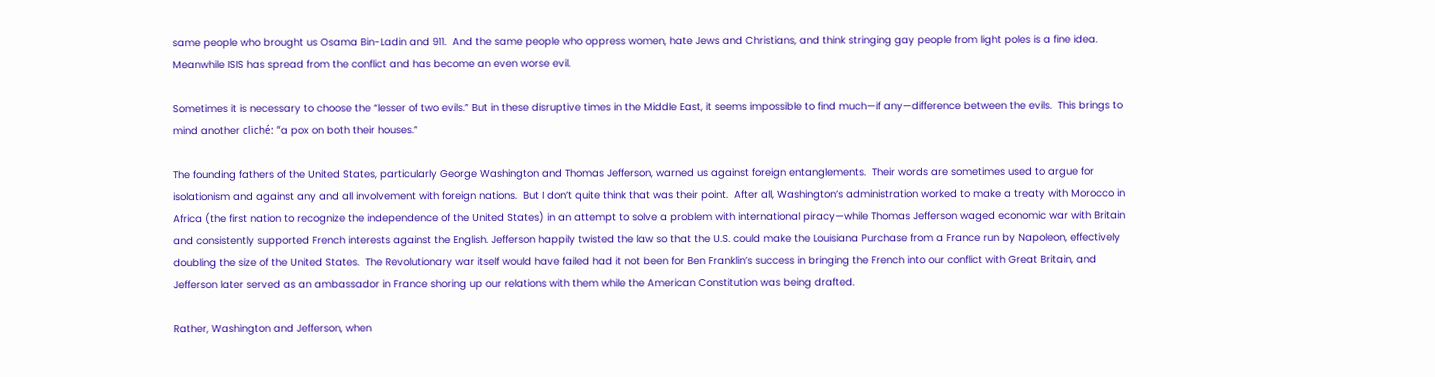same people who brought us Osama Bin-Ladin and 911.  And the same people who oppress women, hate Jews and Christians, and think stringing gay people from light poles is a fine idea.  Meanwhile ISIS has spread from the conflict and has become an even worse evil.

Sometimes it is necessary to choose the “lesser of two evils.” But in these disruptive times in the Middle East, it seems impossible to find much—if any—difference between the evils.  This brings to mind another cliché: “a pox on both their houses.”

The founding fathers of the United States, particularly George Washington and Thomas Jefferson, warned us against foreign entanglements.  Their words are sometimes used to argue for isolationism and against any and all involvement with foreign nations.  But I don’t quite think that was their point.  After all, Washington’s administration worked to make a treaty with Morocco in Africa (the first nation to recognize the independence of the United States) in an attempt to solve a problem with international piracy—while Thomas Jefferson waged economic war with Britain and consistently supported French interests against the English. Jefferson happily twisted the law so that the U.S. could make the Louisiana Purchase from a France run by Napoleon, effectively doubling the size of the United States.  The Revolutionary war itself would have failed had it not been for Ben Franklin’s success in bringing the French into our conflict with Great Britain, and Jefferson later served as an ambassador in France shoring up our relations with them while the American Constitution was being drafted.

Rather, Washington and Jefferson, when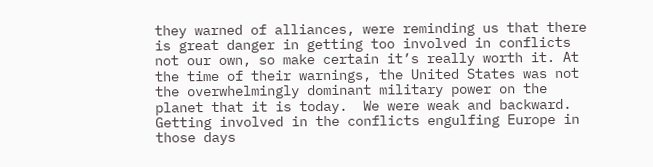they warned of alliances, were reminding us that there is great danger in getting too involved in conflicts not our own, so make certain it’s really worth it. At the time of their warnings, the United States was not the overwhelmingly dominant military power on the planet that it is today.  We were weak and backward. Getting involved in the conflicts engulfing Europe in those days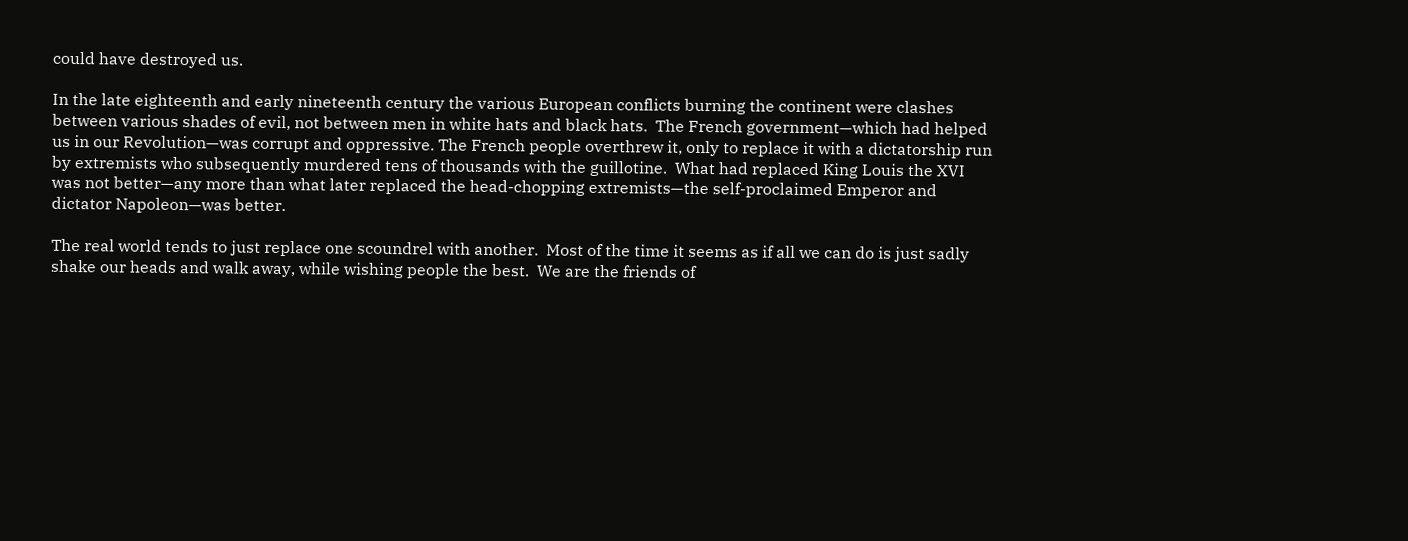could have destroyed us.

In the late eighteenth and early nineteenth century the various European conflicts burning the continent were clashes between various shades of evil, not between men in white hats and black hats.  The French government—which had helped us in our Revolution—was corrupt and oppressive. The French people overthrew it, only to replace it with a dictatorship run by extremists who subsequently murdered tens of thousands with the guillotine.  What had replaced King Louis the XVI was not better—any more than what later replaced the head-chopping extremists—the self-proclaimed Emperor and dictator Napoleon—was better.

The real world tends to just replace one scoundrel with another.  Most of the time it seems as if all we can do is just sadly shake our heads and walk away, while wishing people the best.  We are the friends of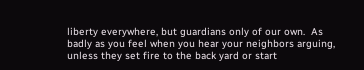liberty everywhere, but guardians only of our own.  As badly as you feel when you hear your neighbors arguing, unless they set fire to the back yard or start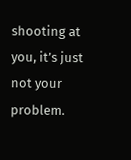shooting at you, it’s just not your problem.